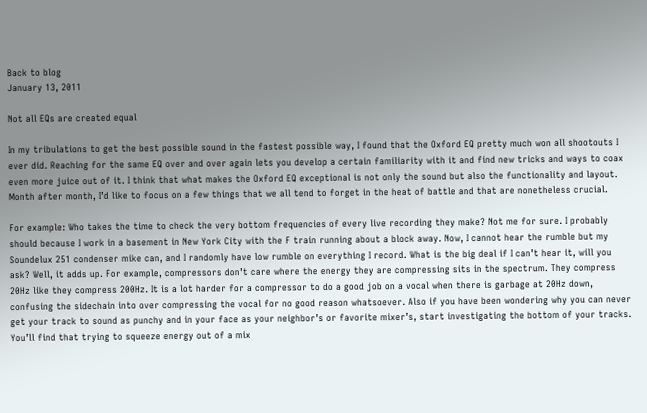Back to blog
January 13, 2011

Not all EQs are created equal

In my tribulations to get the best possible sound in the fastest possible way, I found that the Oxford EQ pretty much won all shootouts I ever did. Reaching for the same EQ over and over again lets you develop a certain familiarity with it and find new tricks and ways to coax even more juice out of it. I think that what makes the Oxford EQ exceptional is not only the sound but also the functionality and layout. Month after month, I’d like to focus on a few things that we all tend to forget in the heat of battle and that are nonetheless crucial.

For example: Who takes the time to check the very bottom frequencies of every live recording they make? Not me for sure. I probably should because I work in a basement in New York City with the F train running about a block away. Now, I cannot hear the rumble but my Soundelux 251 condenser mike can, and I randomly have low rumble on everything I record. What is the big deal if I can’t hear it, will you ask? Well, it adds up. For example, compressors don’t care where the energy they are compressing sits in the spectrum. They compress 20Hz like they compress 200Hz. It is a lot harder for a compressor to do a good job on a vocal when there is garbage at 20Hz down, confusing the sidechain into over compressing the vocal for no good reason whatsoever. Also if you have been wondering why you can never get your track to sound as punchy and in your face as your neighbor’s or favorite mixer’s, start investigating the bottom of your tracks. You’ll find that trying to squeeze energy out of a mix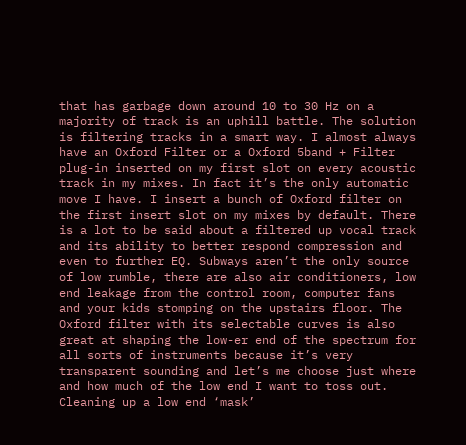that has garbage down around 10 to 30 Hz on a majority of track is an uphill battle. The solution is filtering tracks in a smart way. I almost always have an Oxford Filter or a Oxford 5band + Filter plug-in inserted on my first slot on every acoustic track in my mixes. In fact it’s the only automatic move I have. I insert a bunch of Oxford filter on the first insert slot on my mixes by default. There is a lot to be said about a filtered up vocal track and its ability to better respond compression and even to further EQ. Subways aren’t the only source of low rumble, there are also air conditioners, low end leakage from the control room, computer fans and your kids stomping on the upstairs floor. The Oxford filter with its selectable curves is also great at shaping the low-er end of the spectrum for all sorts of instruments because it’s very transparent sounding and let’s me choose just where and how much of the low end I want to toss out. Cleaning up a low end ‘mask’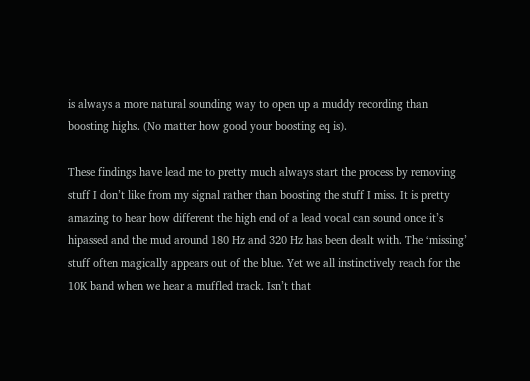is always a more natural sounding way to open up a muddy recording than boosting highs. (No matter how good your boosting eq is).

These findings have lead me to pretty much always start the process by removing stuff I don’t like from my signal rather than boosting the stuff I miss. It is pretty amazing to hear how different the high end of a lead vocal can sound once it’s hipassed and the mud around 180 Hz and 320 Hz has been dealt with. The ‘missing’ stuff often magically appears out of the blue. Yet we all instinctively reach for the 10K band when we hear a muffled track. Isn’t that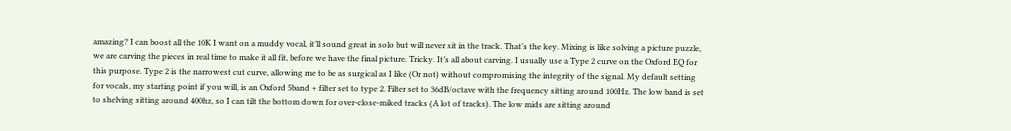amazing? I can boost all the 10K I want on a muddy vocal, it’ll sound great in solo but will never sit in the track. That’s the key. Mixing is like solving a picture puzzle, we are carving the pieces in real time to make it all fit, before we have the final picture. Tricky. It’s all about carving. I usually use a Type 2 curve on the Oxford EQ for this purpose. Type 2 is the narrowest cut curve, allowing me to be as surgical as I like (Or not) without compromising the integrity of the signal. My default setting for vocals, my starting point if you will, is an Oxford 5band + filter set to type 2. Filter set to 36dB/octave with the frequency sitting around 100Hz. The low band is set to shelving sitting around 400hz, so I can tilt the bottom down for over-close-miked tracks (A lot of tracks). The low mids are sitting around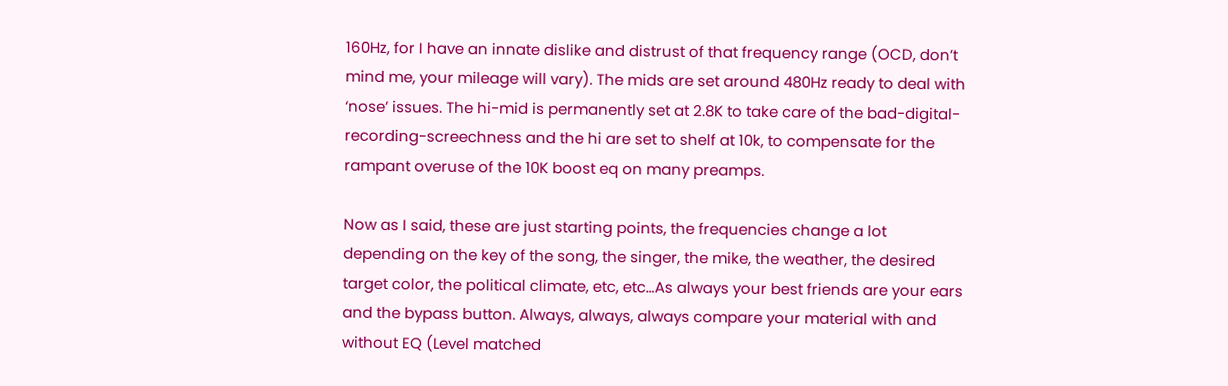160Hz, for I have an innate dislike and distrust of that frequency range (OCD, don’t mind me, your mileage will vary). The mids are set around 480Hz ready to deal with ‘nose’ issues. The hi-mid is permanently set at 2.8K to take care of the bad-digital-recording-screechness and the hi are set to shelf at 10k, to compensate for the rampant overuse of the 10K boost eq on many preamps.

Now as I said, these are just starting points, the frequencies change a lot depending on the key of the song, the singer, the mike, the weather, the desired target color, the political climate, etc, etc…As always your best friends are your ears and the bypass button. Always, always, always compare your material with and without EQ (Level matched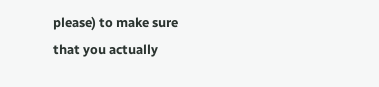please) to make sure that you actually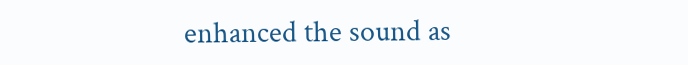enhanced the sound as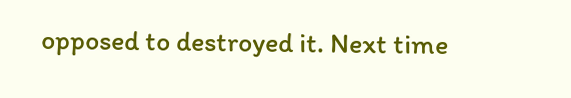opposed to destroyed it. Next time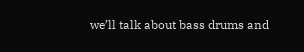we’ll talk about bass drums and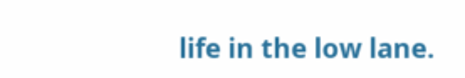life in the low lane.